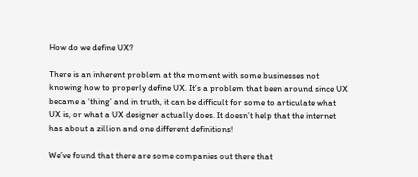How do we define UX?

There is an inherent problem at the moment with some businesses not knowing how to properly define UX. It’s a problem that been around since UX became a ‘thing’ and in truth, it can be difficult for some to articulate what UX is, or what a UX designer actually does. It doesn’t help that the internet has about a zillion and one different definitions!

We’ve found that there are some companies out there that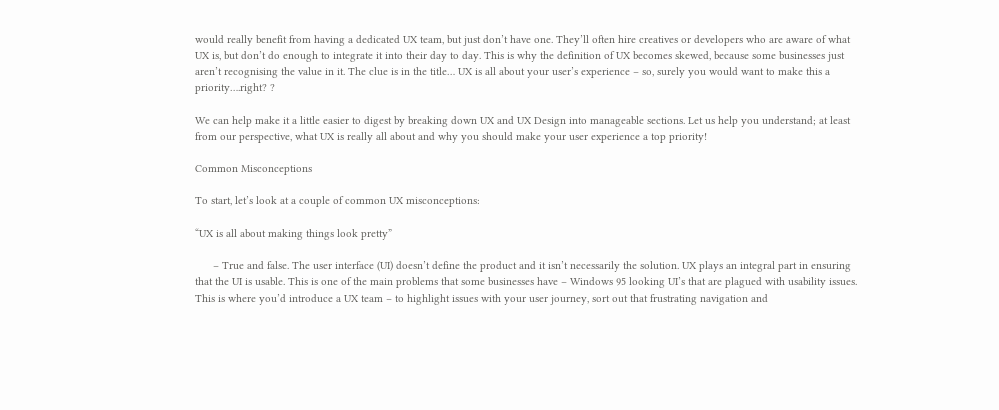would really benefit from having a dedicated UX team, but just don’t have one. They’ll often hire creatives or developers who are aware of what UX is, but don’t do enough to integrate it into their day to day. This is why the definition of UX becomes skewed, because some businesses just aren’t recognising the value in it. The clue is in the title… UX is all about your user’s experience – so, surely you would want to make this a priority….right? ?

We can help make it a little easier to digest by breaking down UX and UX Design into manageable sections. Let us help you understand; at least from our perspective, what UX is really all about and why you should make your user experience a top priority!

Common Misconceptions

To start, let’s look at a couple of common UX misconceptions:

“UX is all about making things look pretty”

      – True and false. The user interface (UI) doesn’t define the product and it isn’t necessarily the solution. UX plays an integral part in ensuring that the UI is usable. This is one of the main problems that some businesses have – Windows 95 looking UI’s that are plagued with usability issues. This is where you’d introduce a UX team – to highlight issues with your user journey, sort out that frustrating navigation and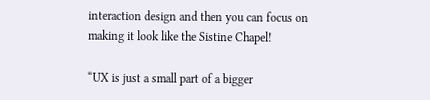interaction design and then you can focus on making it look like the Sistine Chapel!

“UX is just a small part of a bigger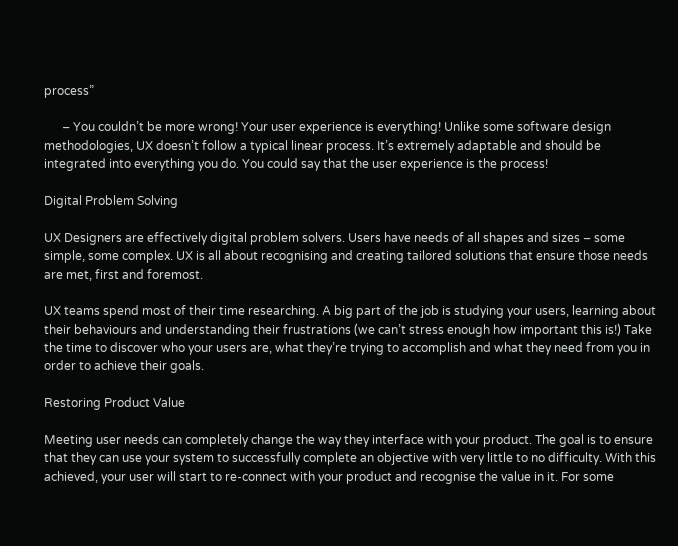process”

      – You couldn’t be more wrong! Your user experience is everything! Unlike some software design methodologies, UX doesn’t follow a typical linear process. It’s extremely adaptable and should be integrated into everything you do. You could say that the user experience is the process!

Digital Problem Solving

UX Designers are effectively digital problem solvers. Users have needs of all shapes and sizes – some simple, some complex. UX is all about recognising and creating tailored solutions that ensure those needs are met, first and foremost.

UX teams spend most of their time researching. A big part of the job is studying your users, learning about their behaviours and understanding their frustrations (we can’t stress enough how important this is!) Take the time to discover who your users are, what they’re trying to accomplish and what they need from you in order to achieve their goals.

Restoring Product Value

Meeting user needs can completely change the way they interface with your product. The goal is to ensure that they can use your system to successfully complete an objective with very little to no difficulty. With this achieved, your user will start to re-connect with your product and recognise the value in it. For some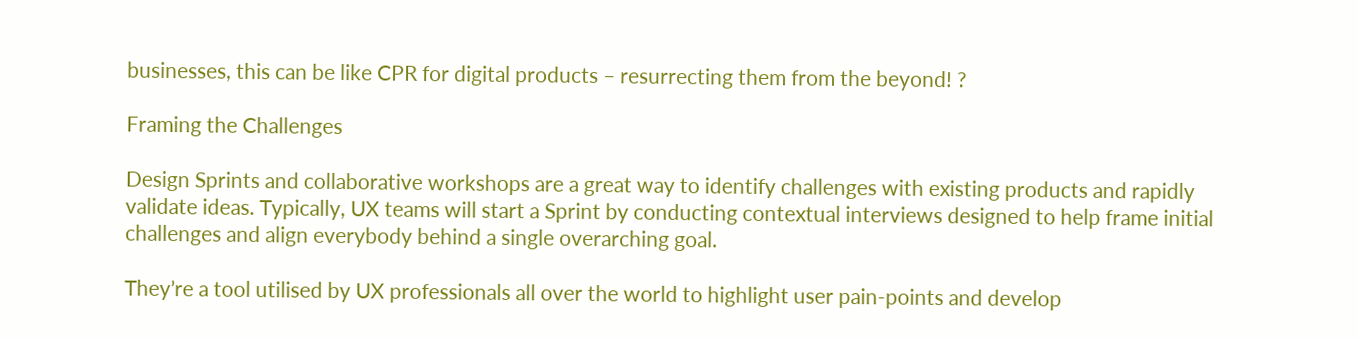businesses, this can be like CPR for digital products – resurrecting them from the beyond! ?

Framing the Challenges

Design Sprints and collaborative workshops are a great way to identify challenges with existing products and rapidly validate ideas. Typically, UX teams will start a Sprint by conducting contextual interviews designed to help frame initial challenges and align everybody behind a single overarching goal.

They’re a tool utilised by UX professionals all over the world to highlight user pain-points and develop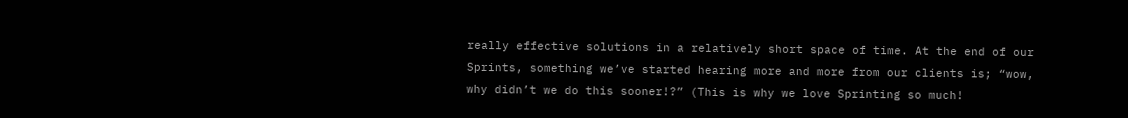really effective solutions in a relatively short space of time. At the end of our Sprints, something we’ve started hearing more and more from our clients is; “wow, why didn’t we do this sooner!?” (This is why we love Sprinting so much!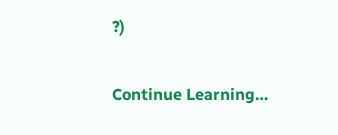?)

Continue Learning…